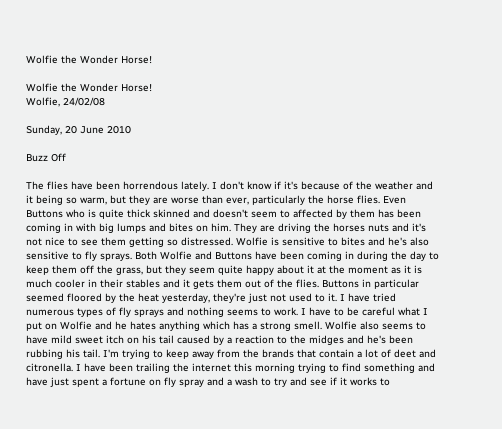Wolfie the Wonder Horse!

Wolfie the Wonder Horse!
Wolfie, 24/02/08

Sunday, 20 June 2010

Buzz Off

The flies have been horrendous lately. I don't know if it's because of the weather and it being so warm, but they are worse than ever, particularly the horse flies. Even Buttons who is quite thick skinned and doesn't seem to affected by them has been coming in with big lumps and bites on him. They are driving the horses nuts and it's not nice to see them getting so distressed. Wolfie is sensitive to bites and he's also sensitive to fly sprays. Both Wolfie and Buttons have been coming in during the day to keep them off the grass, but they seem quite happy about it at the moment as it is much cooler in their stables and it gets them out of the flies. Buttons in particular seemed floored by the heat yesterday, they're just not used to it. I have tried numerous types of fly sprays and nothing seems to work. I have to be careful what I put on Wolfie and he hates anything which has a strong smell. Wolfie also seems to have mild sweet itch on his tail caused by a reaction to the midges and he's been rubbing his tail. I'm trying to keep away from the brands that contain a lot of deet and citronella. I have been trailing the internet this morning trying to find something and have just spent a fortune on fly spray and a wash to try and see if it works to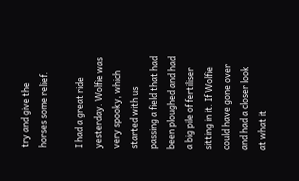try and give the horses some relief.

I had a great ride yesterday. Wolfie was very spooky, which started with us passing a field that had been ploughed and had a big pile of fertiliser sitting in it. If Wolfie could have gone over and had a closer look at what it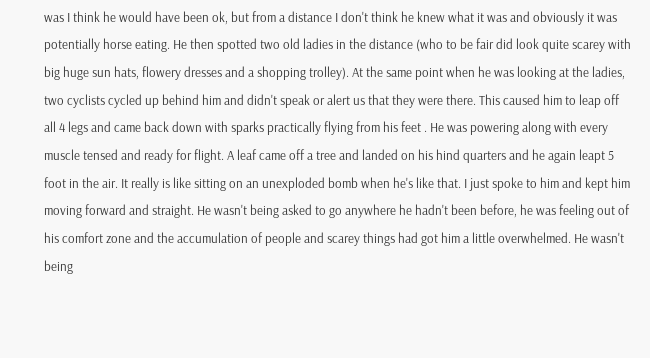was I think he would have been ok, but from a distance I don't think he knew what it was and obviously it was potentially horse eating. He then spotted two old ladies in the distance (who to be fair did look quite scarey with big huge sun hats, flowery dresses and a shopping trolley). At the same point when he was looking at the ladies, two cyclists cycled up behind him and didn't speak or alert us that they were there. This caused him to leap off all 4 legs and came back down with sparks practically flying from his feet . He was powering along with every muscle tensed and ready for flight. A leaf came off a tree and landed on his hind quarters and he again leapt 5 foot in the air. It really is like sitting on an unexploded bomb when he's like that. I just spoke to him and kept him moving forward and straight. He wasn't being asked to go anywhere he hadn't been before, he was feeling out of his comfort zone and the accumulation of people and scarey things had got him a little overwhelmed. He wasn't being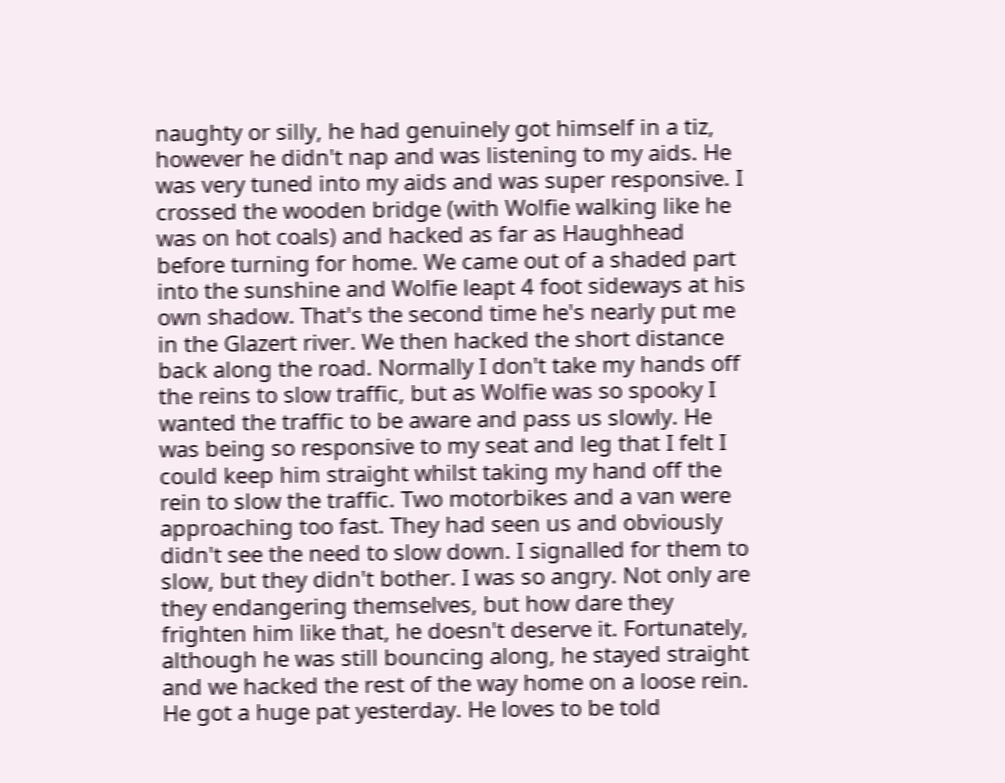naughty or silly, he had genuinely got himself in a tiz, however he didn't nap and was listening to my aids. He was very tuned into my aids and was super responsive. I crossed the wooden bridge (with Wolfie walking like he was on hot coals) and hacked as far as Haughhead before turning for home. We came out of a shaded part into the sunshine and Wolfie leapt 4 foot sideways at his own shadow. That's the second time he's nearly put me in the Glazert river. We then hacked the short distance back along the road. Normally I don't take my hands off the reins to slow traffic, but as Wolfie was so spooky I wanted the traffic to be aware and pass us slowly. He was being so responsive to my seat and leg that I felt I could keep him straight whilst taking my hand off the rein to slow the traffic. Two motorbikes and a van were approaching too fast. They had seen us and obviously didn't see the need to slow down. I signalled for them to slow, but they didn't bother. I was so angry. Not only are they endangering themselves, but how dare they frighten him like that, he doesn't deserve it. Fortunately, although he was still bouncing along, he stayed straight and we hacked the rest of the way home on a loose rein. He got a huge pat yesterday. He loves to be told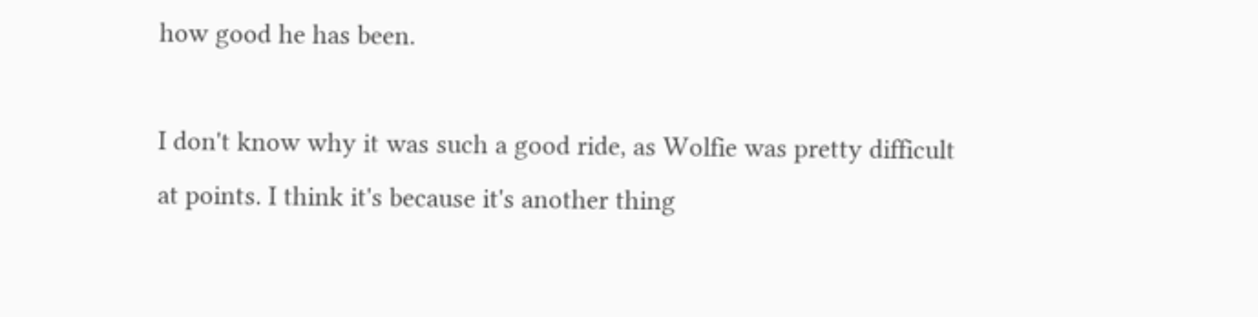how good he has been.

I don't know why it was such a good ride, as Wolfie was pretty difficult at points. I think it's because it's another thing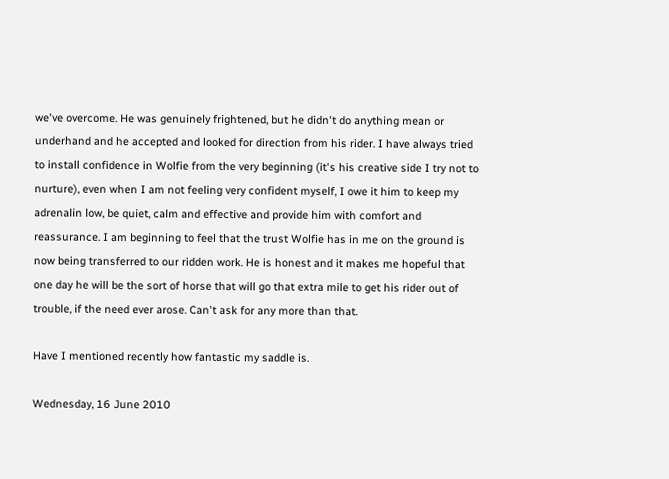we've overcome. He was genuinely frightened, but he didn't do anything mean or underhand and he accepted and looked for direction from his rider. I have always tried to install confidence in Wolfie from the very beginning (it's his creative side I try not to nurture), even when I am not feeling very confident myself, I owe it him to keep my adrenalin low, be quiet, calm and effective and provide him with comfort and reassurance. I am beginning to feel that the trust Wolfie has in me on the ground is now being transferred to our ridden work. He is honest and it makes me hopeful that one day he will be the sort of horse that will go that extra mile to get his rider out of trouble, if the need ever arose. Can't ask for any more than that.

Have I mentioned recently how fantastic my saddle is.

Wednesday, 16 June 2010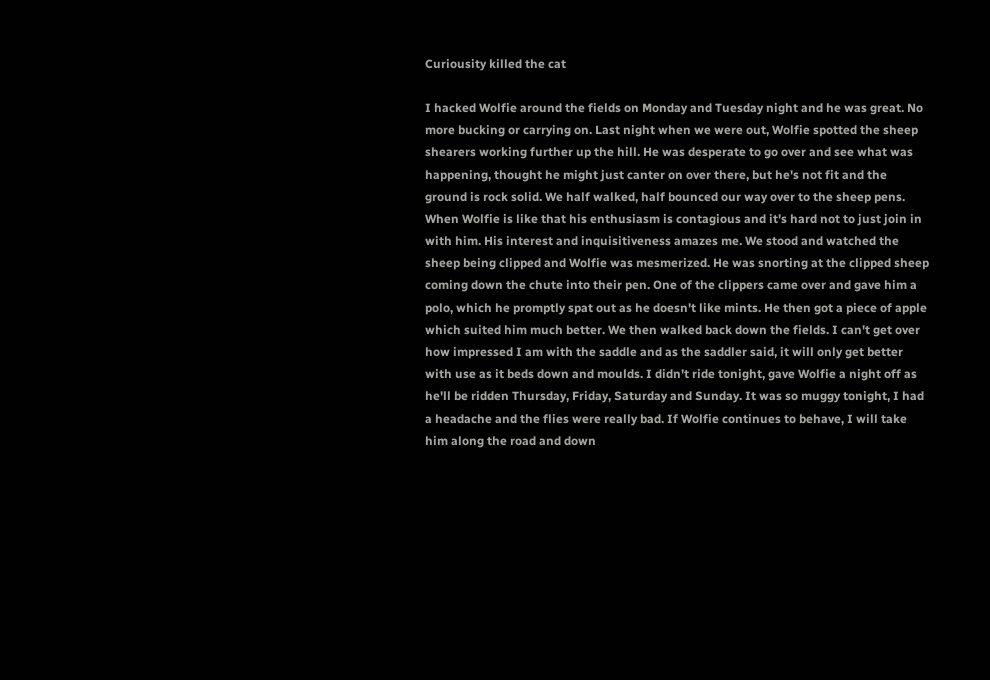Curiousity killed the cat

I hacked Wolfie around the fields on Monday and Tuesday night and he was great. No more bucking or carrying on. Last night when we were out, Wolfie spotted the sheep shearers working further up the hill. He was desperate to go over and see what was happening, thought he might just canter on over there, but he's not fit and the ground is rock solid. We half walked, half bounced our way over to the sheep pens. When Wolfie is like that his enthusiasm is contagious and it's hard not to just join in with him. His interest and inquisitiveness amazes me. We stood and watched the sheep being clipped and Wolfie was mesmerized. He was snorting at the clipped sheep coming down the chute into their pen. One of the clippers came over and gave him a polo, which he promptly spat out as he doesn't like mints. He then got a piece of apple which suited him much better. We then walked back down the fields. I can't get over how impressed I am with the saddle and as the saddler said, it will only get better with use as it beds down and moulds. I didn't ride tonight, gave Wolfie a night off as he'll be ridden Thursday, Friday, Saturday and Sunday. It was so muggy tonight, I had a headache and the flies were really bad. If Wolfie continues to behave, I will take him along the road and down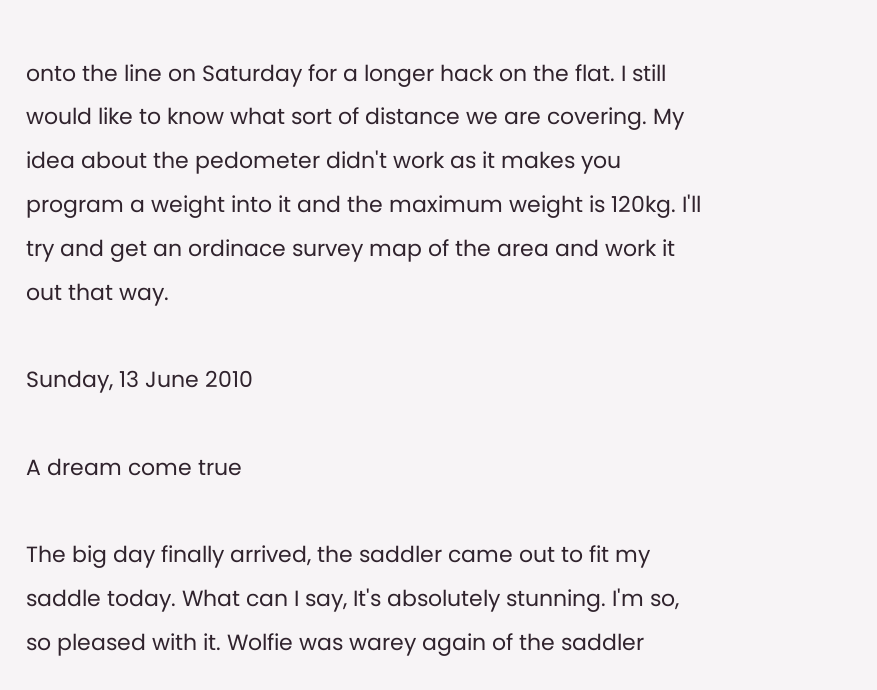onto the line on Saturday for a longer hack on the flat. I still would like to know what sort of distance we are covering. My idea about the pedometer didn't work as it makes you program a weight into it and the maximum weight is 120kg. I'll try and get an ordinace survey map of the area and work it out that way.

Sunday, 13 June 2010

A dream come true

The big day finally arrived, the saddler came out to fit my saddle today. What can I say, It's absolutely stunning. I'm so, so pleased with it. Wolfie was warey again of the saddler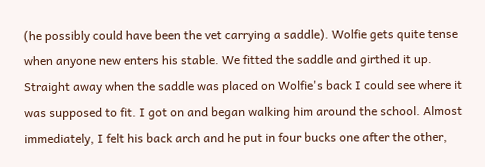(he possibly could have been the vet carrying a saddle). Wolfie gets quite tense when anyone new enters his stable. We fitted the saddle and girthed it up. Straight away when the saddle was placed on Wolfie's back I could see where it was supposed to fit. I got on and began walking him around the school. Almost immediately, I felt his back arch and he put in four bucks one after the other,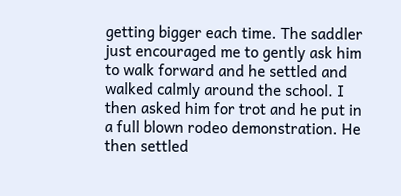getting bigger each time. The saddler just encouraged me to gently ask him to walk forward and he settled and walked calmly around the school. I then asked him for trot and he put in a full blown rodeo demonstration. He then settled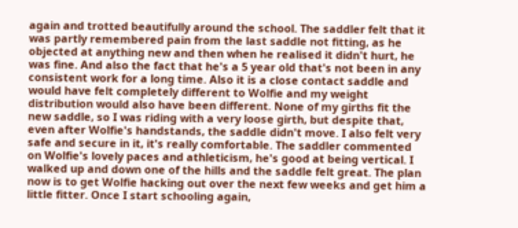again and trotted beautifully around the school. The saddler felt that it was partly remembered pain from the last saddle not fitting, as he objected at anything new and then when he realised it didn't hurt, he was fine. And also the fact that he's a 5 year old that's not been in any consistent work for a long time. Also it is a close contact saddle and would have felt completely different to Wolfie and my weight distribution would also have been different. None of my girths fit the new saddle, so I was riding with a very loose girth, but despite that, even after Wolfie's handstands, the saddle didn't move. I also felt very safe and secure in it, it's really comfortable. The saddler commented on Wolfie's lovely paces and athleticism, he's good at being vertical. I walked up and down one of the hills and the saddle felt great. The plan now is to get Wolfie hacking out over the next few weeks and get him a little fitter. Once I start schooling again,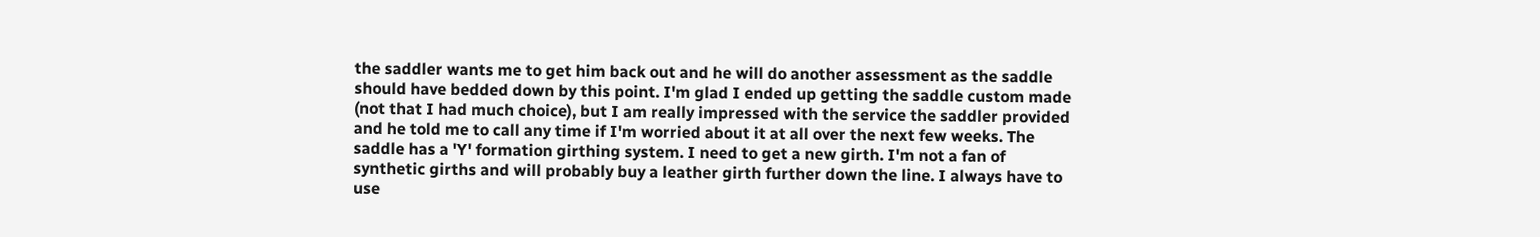the saddler wants me to get him back out and he will do another assessment as the saddle should have bedded down by this point. I'm glad I ended up getting the saddle custom made (not that I had much choice), but I am really impressed with the service the saddler provided and he told me to call any time if I'm worried about it at all over the next few weeks. The saddle has a 'Y' formation girthing system. I need to get a new girth. I'm not a fan of synthetic girths and will probably buy a leather girth further down the line. I always have to use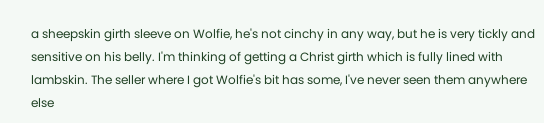a sheepskin girth sleeve on Wolfie, he's not cinchy in any way, but he is very tickly and sensitive on his belly. I'm thinking of getting a Christ girth which is fully lined with lambskin. The seller where I got Wolfie's bit has some, I've never seen them anywhere else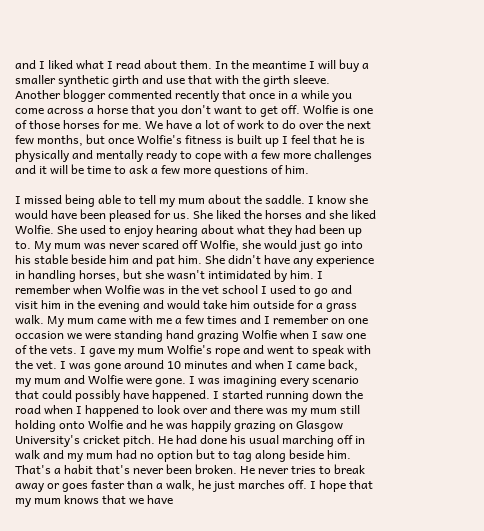and I liked what I read about them. In the meantime I will buy a smaller synthetic girth and use that with the girth sleeve. Another blogger commented recently that once in a while you come across a horse that you don't want to get off. Wolfie is one of those horses for me. We have a lot of work to do over the next few months, but once Wolfie's fitness is built up I feel that he is physically and mentally ready to cope with a few more challenges and it will be time to ask a few more questions of him.

I missed being able to tell my mum about the saddle. I know she would have been pleased for us. She liked the horses and she liked Wolfie. She used to enjoy hearing about what they had been up to. My mum was never scared off Wolfie, she would just go into his stable beside him and pat him. She didn't have any experience in handling horses, but she wasn't intimidated by him. I remember when Wolfie was in the vet school I used to go and visit him in the evening and would take him outside for a grass walk. My mum came with me a few times and I remember on one occasion we were standing hand grazing Wolfie when I saw one of the vets. I gave my mum Wolfie's rope and went to speak with the vet. I was gone around 10 minutes and when I came back, my mum and Wolfie were gone. I was imagining every scenario that could possibly have happened. I started running down the road when I happened to look over and there was my mum still holding onto Wolfie and he was happily grazing on Glasgow University's cricket pitch. He had done his usual marching off in walk and my mum had no option but to tag along beside him. That's a habit that's never been broken. He never tries to break away or goes faster than a walk, he just marches off. I hope that my mum knows that we have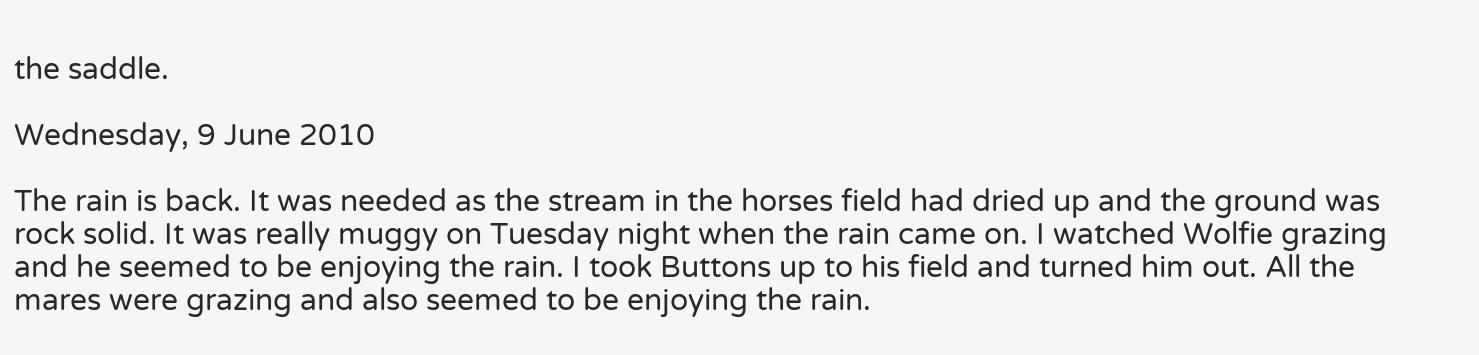the saddle.

Wednesday, 9 June 2010

The rain is back. It was needed as the stream in the horses field had dried up and the ground was rock solid. It was really muggy on Tuesday night when the rain came on. I watched Wolfie grazing and he seemed to be enjoying the rain. I took Buttons up to his field and turned him out. All the mares were grazing and also seemed to be enjoying the rain.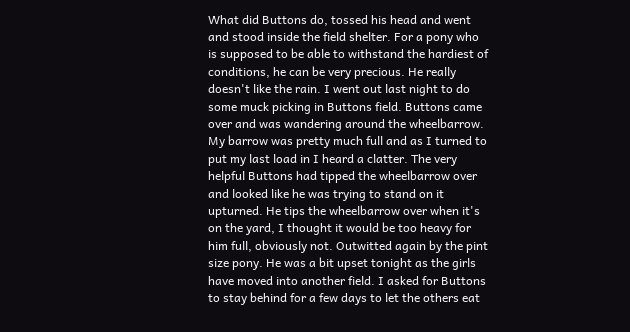What did Buttons do, tossed his head and went and stood inside the field shelter. For a pony who is supposed to be able to withstand the hardiest of conditions, he can be very precious. He really doesn't like the rain. I went out last night to do some muck picking in Buttons field. Buttons came over and was wandering around the wheelbarrow. My barrow was pretty much full and as I turned to put my last load in I heard a clatter. The very helpful Buttons had tipped the wheelbarrow over and looked like he was trying to stand on it upturned. He tips the wheelbarrow over when it's on the yard, I thought it would be too heavy for him full, obviously not. Outwitted again by the pint size pony. He was a bit upset tonight as the girls have moved into another field. I asked for Buttons to stay behind for a few days to let the others eat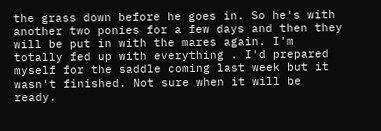the grass down before he goes in. So he's with another two ponies for a few days and then they will be put in with the mares again. I'm totally fed up with everything . I'd prepared myself for the saddle coming last week but it wasn't finished. Not sure when it will be ready.